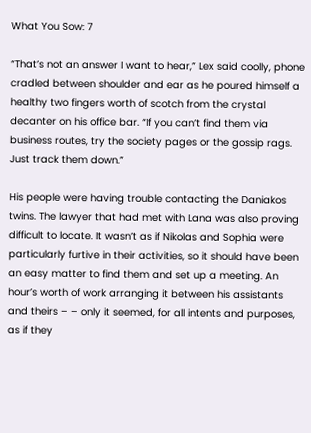What You Sow: 7

“That’s not an answer I want to hear,” Lex said coolly, phone cradled between shoulder and ear as he poured himself a healthy two fingers worth of scotch from the crystal decanter on his office bar. “If you can’t find them via business routes, try the society pages or the gossip rags. Just track them down.”

His people were having trouble contacting the Daniakos twins. The lawyer that had met with Lana was also proving difficult to locate. It wasn’t as if Nikolas and Sophia were particularly furtive in their activities, so it should have been an easy matter to find them and set up a meeting. An hour’s worth of work arranging it between his assistants and theirs – – only it seemed, for all intents and purposes, as if they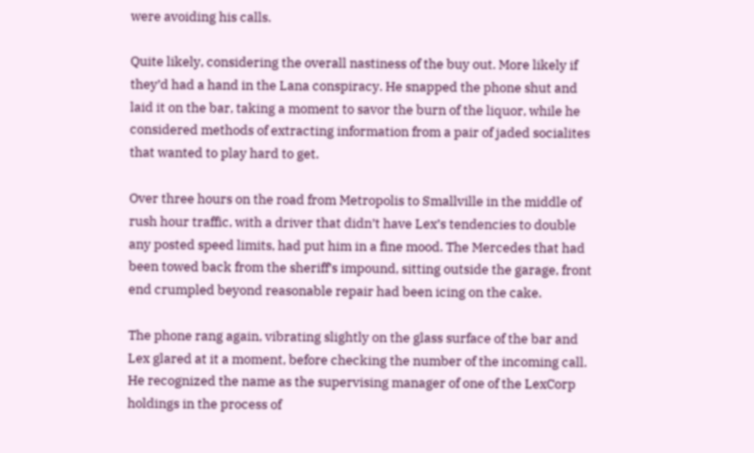were avoiding his calls.

Quite likely, considering the overall nastiness of the buy out. More likely if they’d had a hand in the Lana conspiracy. He snapped the phone shut and laid it on the bar, taking a moment to savor the burn of the liquor, while he considered methods of extracting information from a pair of jaded socialites that wanted to play hard to get.

Over three hours on the road from Metropolis to Smallville in the middle of rush hour traffic, with a driver that didn’t have Lex’s tendencies to double any posted speed limits, had put him in a fine mood. The Mercedes that had been towed back from the sheriff’s impound, sitting outside the garage, front end crumpled beyond reasonable repair had been icing on the cake.

The phone rang again, vibrating slightly on the glass surface of the bar and Lex glared at it a moment, before checking the number of the incoming call. He recognized the name as the supervising manager of one of the LexCorp holdings in the process of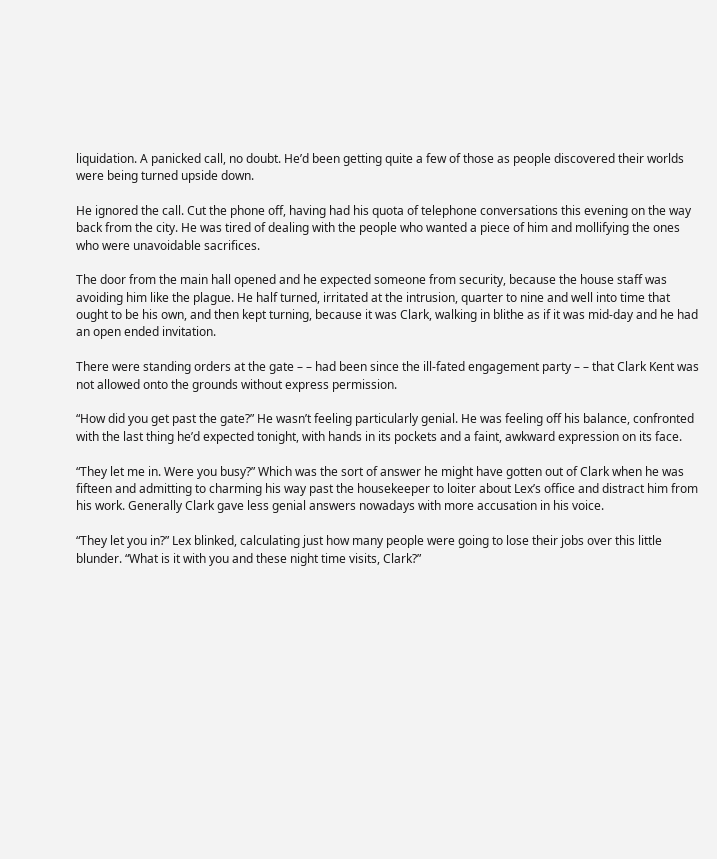liquidation. A panicked call, no doubt. He’d been getting quite a few of those as people discovered their worlds were being turned upside down.

He ignored the call. Cut the phone off, having had his quota of telephone conversations this evening on the way back from the city. He was tired of dealing with the people who wanted a piece of him and mollifying the ones who were unavoidable sacrifices.

The door from the main hall opened and he expected someone from security, because the house staff was avoiding him like the plague. He half turned, irritated at the intrusion, quarter to nine and well into time that ought to be his own, and then kept turning, because it was Clark, walking in blithe as if it was mid-day and he had an open ended invitation.

There were standing orders at the gate – – had been since the ill-fated engagement party – – that Clark Kent was not allowed onto the grounds without express permission.

“How did you get past the gate?” He wasn’t feeling particularly genial. He was feeling off his balance, confronted with the last thing he’d expected tonight, with hands in its pockets and a faint, awkward expression on its face.

“They let me in. Were you busy?” Which was the sort of answer he might have gotten out of Clark when he was fifteen and admitting to charming his way past the housekeeper to loiter about Lex’s office and distract him from his work. Generally Clark gave less genial answers nowadays with more accusation in his voice.

“They let you in?” Lex blinked, calculating just how many people were going to lose their jobs over this little blunder. “What is it with you and these night time visits, Clark?”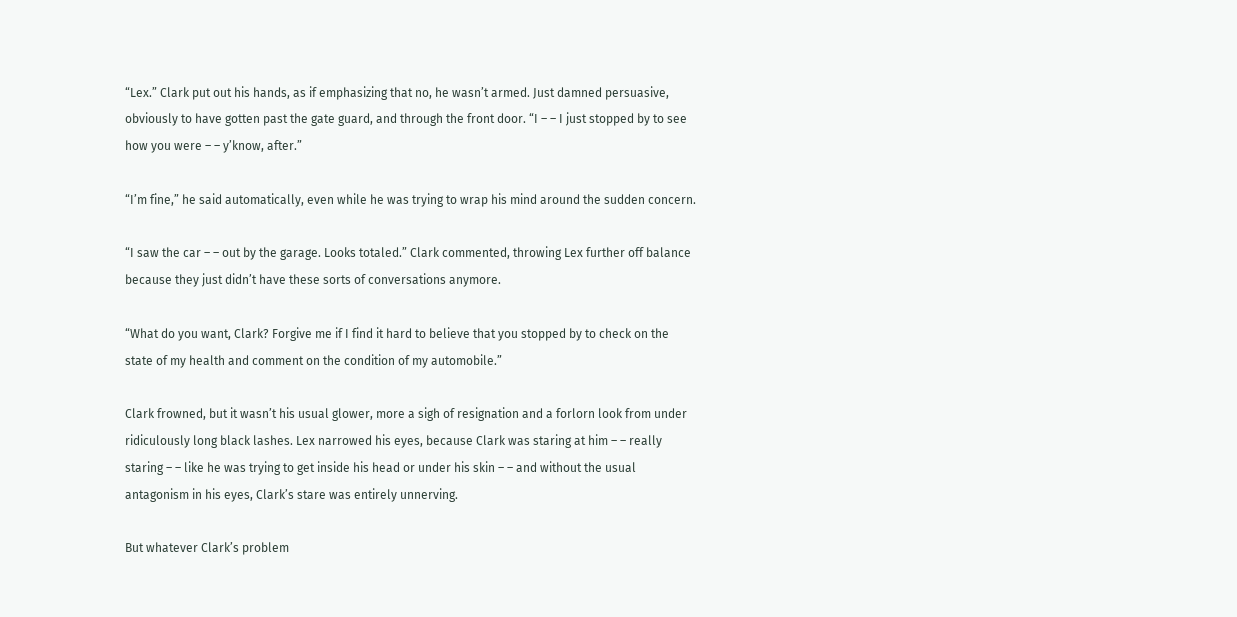“Lex.” Clark put out his hands, as if emphasizing that no, he wasn’t armed. Just damned persuasive, obviously to have gotten past the gate guard, and through the front door. “I – – I just stopped by to see how you were – – y’know, after.”

“I’m fine,” he said automatically, even while he was trying to wrap his mind around the sudden concern.

“I saw the car – – out by the garage. Looks totaled.” Clark commented, throwing Lex further off balance because they just didn’t have these sorts of conversations anymore.

“What do you want, Clark? Forgive me if I find it hard to believe that you stopped by to check on the state of my health and comment on the condition of my automobile.”

Clark frowned, but it wasn’t his usual glower, more a sigh of resignation and a forlorn look from under ridiculously long black lashes. Lex narrowed his eyes, because Clark was staring at him – – really staring – – like he was trying to get inside his head or under his skin – – and without the usual antagonism in his eyes, Clark’s stare was entirely unnerving.

But whatever Clark’s problem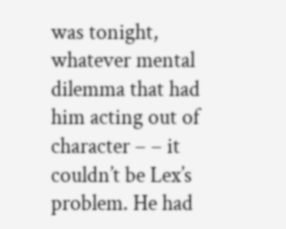was tonight, whatever mental dilemma that had him acting out of character – – it couldn’t be Lex’s problem. He had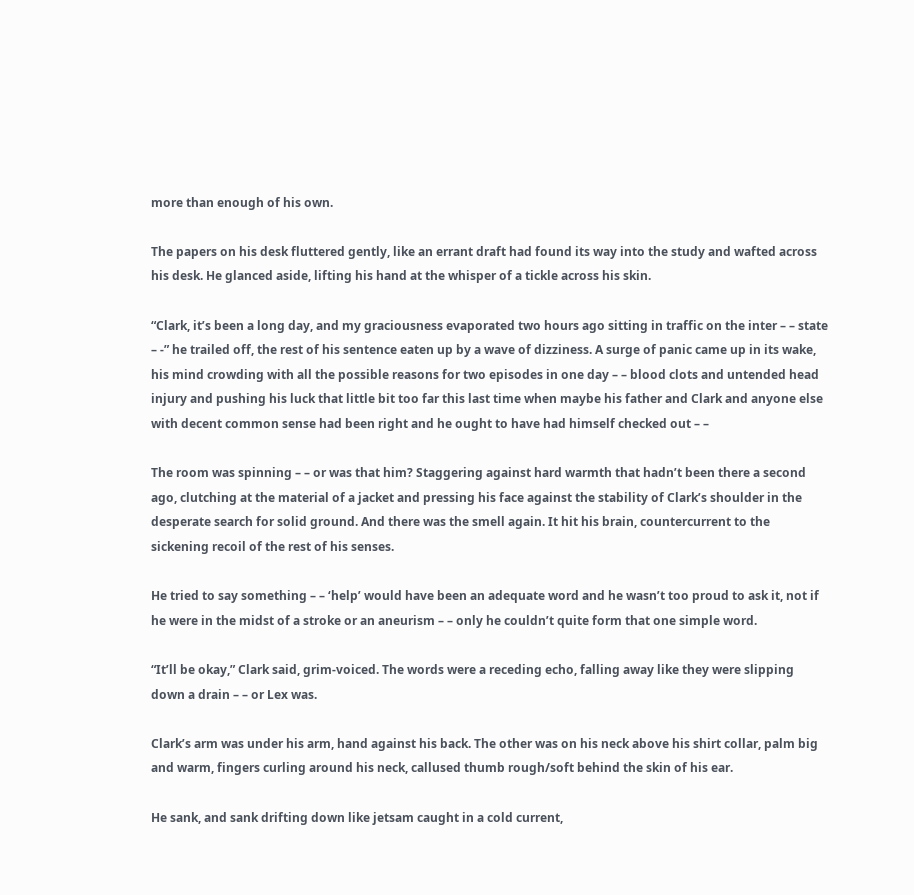more than enough of his own.

The papers on his desk fluttered gently, like an errant draft had found its way into the study and wafted across his desk. He glanced aside, lifting his hand at the whisper of a tickle across his skin.

“Clark, it’s been a long day, and my graciousness evaporated two hours ago sitting in traffic on the inter – – state – -” he trailed off, the rest of his sentence eaten up by a wave of dizziness. A surge of panic came up in its wake, his mind crowding with all the possible reasons for two episodes in one day – – blood clots and untended head injury and pushing his luck that little bit too far this last time when maybe his father and Clark and anyone else with decent common sense had been right and he ought to have had himself checked out – –

The room was spinning – – or was that him? Staggering against hard warmth that hadn’t been there a second ago, clutching at the material of a jacket and pressing his face against the stability of Clark’s shoulder in the desperate search for solid ground. And there was the smell again. It hit his brain, countercurrent to the sickening recoil of the rest of his senses.

He tried to say something – – ‘help’ would have been an adequate word and he wasn’t too proud to ask it, not if he were in the midst of a stroke or an aneurism – – only he couldn’t quite form that one simple word.

“It’ll be okay,” Clark said, grim-voiced. The words were a receding echo, falling away like they were slipping down a drain – – or Lex was.

Clark’s arm was under his arm, hand against his back. The other was on his neck above his shirt collar, palm big and warm, fingers curling around his neck, callused thumb rough/soft behind the skin of his ear.

He sank, and sank drifting down like jetsam caught in a cold current,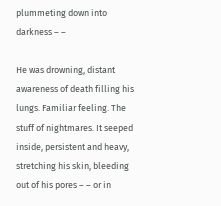plummeting down into darkness – –

He was drowning, distant awareness of death filling his lungs. Familiar feeling. The stuff of nightmares. It seeped inside, persistent and heavy, stretching his skin, bleeding out of his pores – – or in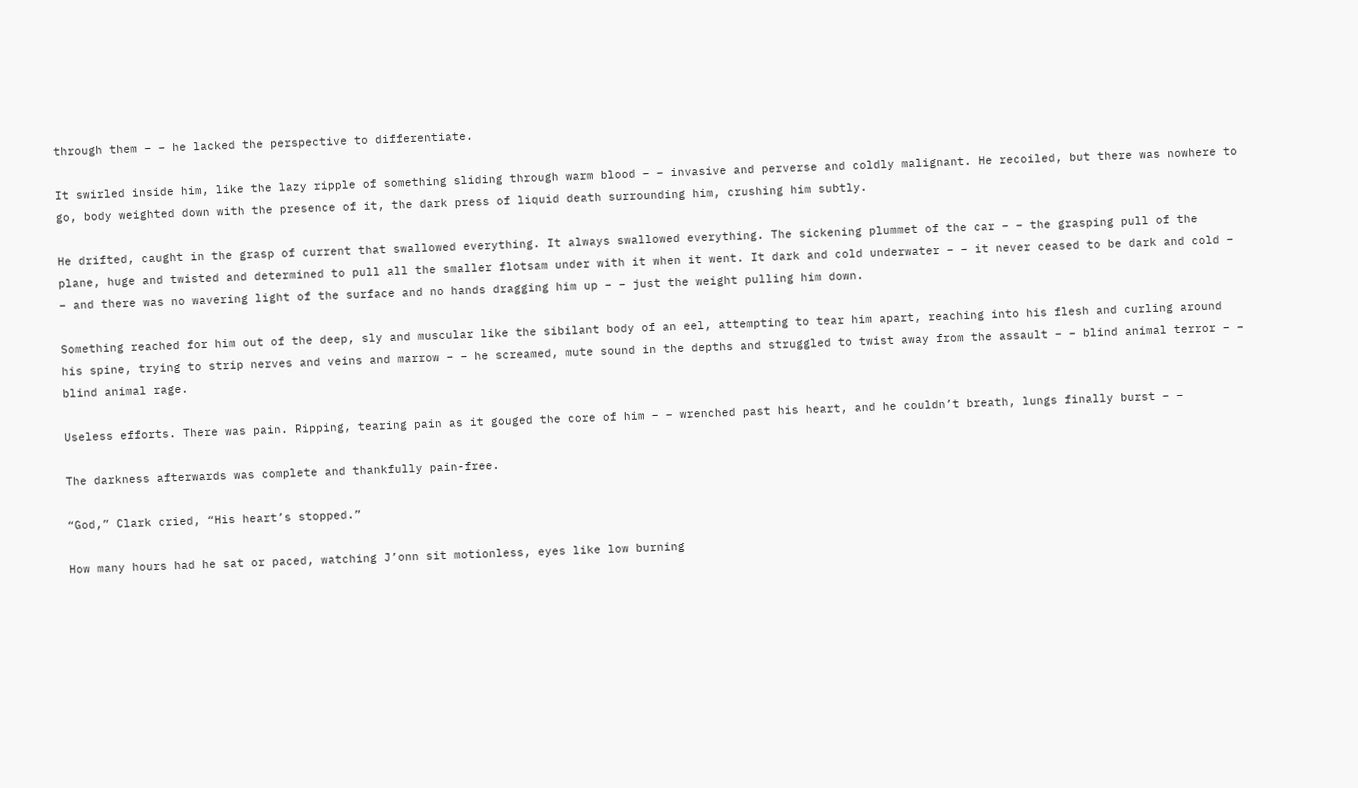through them – – he lacked the perspective to differentiate.

It swirled inside him, like the lazy ripple of something sliding through warm blood – – invasive and perverse and coldly malignant. He recoiled, but there was nowhere to go, body weighted down with the presence of it, the dark press of liquid death surrounding him, crushing him subtly.

He drifted, caught in the grasp of current that swallowed everything. It always swallowed everything. The sickening plummet of the car – – the grasping pull of the plane, huge and twisted and determined to pull all the smaller flotsam under with it when it went. It dark and cold underwater – – it never ceased to be dark and cold – – and there was no wavering light of the surface and no hands dragging him up – – just the weight pulling him down.

Something reached for him out of the deep, sly and muscular like the sibilant body of an eel, attempting to tear him apart, reaching into his flesh and curling around his spine, trying to strip nerves and veins and marrow – – he screamed, mute sound in the depths and struggled to twist away from the assault – – blind animal terror – – blind animal rage.

Useless efforts. There was pain. Ripping, tearing pain as it gouged the core of him – – wrenched past his heart, and he couldn’t breath, lungs finally burst – –

The darkness afterwards was complete and thankfully pain-free.

“God,” Clark cried, “His heart’s stopped.”

How many hours had he sat or paced, watching J’onn sit motionless, eyes like low burning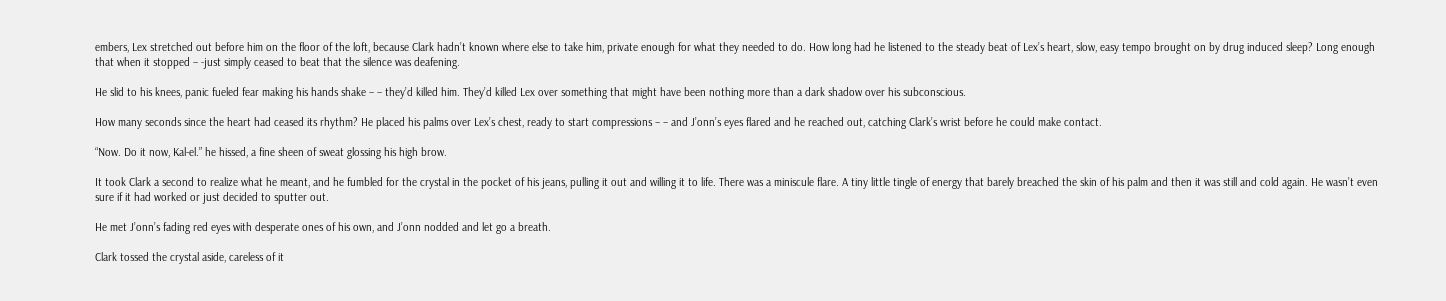embers, Lex stretched out before him on the floor of the loft, because Clark hadn’t known where else to take him, private enough for what they needed to do. How long had he listened to the steady beat of Lex’s heart, slow, easy tempo brought on by drug induced sleep? Long enough that when it stopped – -just simply ceased to beat that the silence was deafening.

He slid to his knees, panic fueled fear making his hands shake – – they’d killed him. They’d killed Lex over something that might have been nothing more than a dark shadow over his subconscious.

How many seconds since the heart had ceased its rhythm? He placed his palms over Lex’s chest, ready to start compressions – – and J’onn’s eyes flared and he reached out, catching Clark’s wrist before he could make contact.

“Now. Do it now, Kal-el.” he hissed, a fine sheen of sweat glossing his high brow.

It took Clark a second to realize what he meant, and he fumbled for the crystal in the pocket of his jeans, pulling it out and willing it to life. There was a miniscule flare. A tiny little tingle of energy that barely breached the skin of his palm and then it was still and cold again. He wasn’t even sure if it had worked or just decided to sputter out.

He met J’onn’s fading red eyes with desperate ones of his own, and J’onn nodded and let go a breath.

Clark tossed the crystal aside, careless of it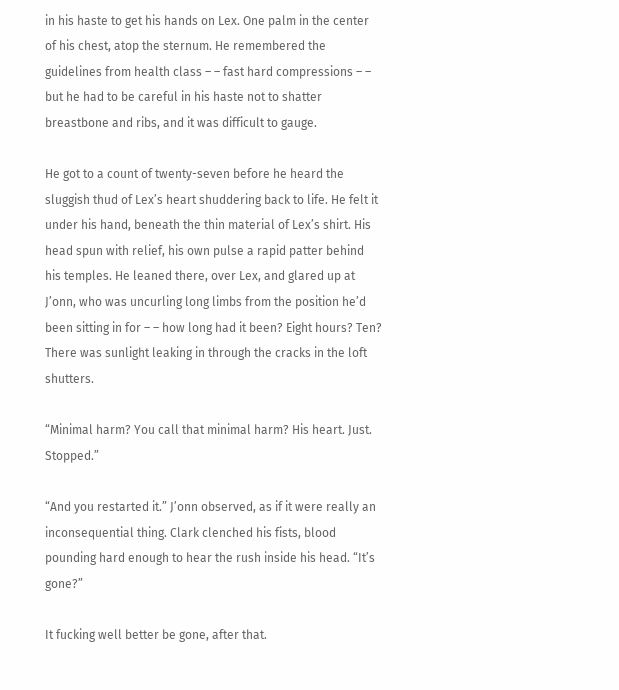in his haste to get his hands on Lex. One palm in the center of his chest, atop the sternum. He remembered the guidelines from health class – – fast hard compressions – – but he had to be careful in his haste not to shatter breastbone and ribs, and it was difficult to gauge.

He got to a count of twenty-seven before he heard the sluggish thud of Lex’s heart shuddering back to life. He felt it under his hand, beneath the thin material of Lex’s shirt. His head spun with relief, his own pulse a rapid patter behind his temples. He leaned there, over Lex, and glared up at J’onn, who was uncurling long limbs from the position he’d been sitting in for – – how long had it been? Eight hours? Ten? There was sunlight leaking in through the cracks in the loft shutters.

“Minimal harm? You call that minimal harm? His heart. Just. Stopped.”

“And you restarted it.” J’onn observed, as if it were really an inconsequential thing. Clark clenched his fists, blood pounding hard enough to hear the rush inside his head. “It’s gone?”

It fucking well better be gone, after that.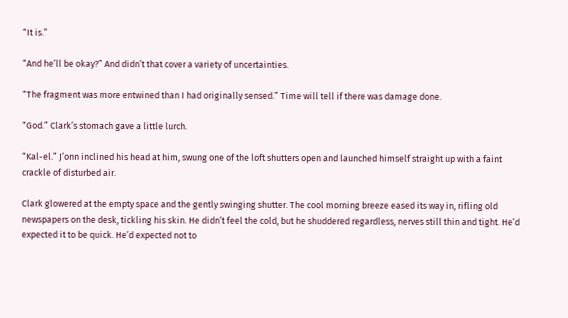“It is.”

“And he’ll be okay?” And didn’t that cover a variety of uncertainties.

“The fragment was more entwined than I had originally sensed.” Time will tell if there was damage done.

“God.” Clark’s stomach gave a little lurch.

“Kal-el.” J’onn inclined his head at him, swung one of the loft shutters open and launched himself straight up with a faint crackle of disturbed air.

Clark glowered at the empty space and the gently swinging shutter. The cool morning breeze eased its way in, rifling old newspapers on the desk, tickling his skin. He didn’t feel the cold, but he shuddered regardless, nerves still thin and tight. He’d expected it to be quick. He’d expected not to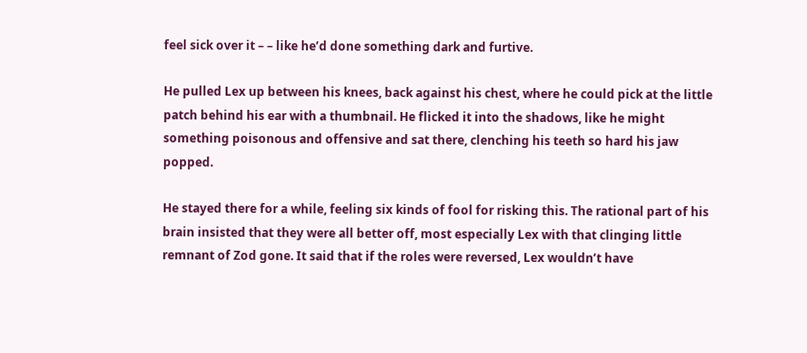feel sick over it – – like he’d done something dark and furtive.

He pulled Lex up between his knees, back against his chest, where he could pick at the little patch behind his ear with a thumbnail. He flicked it into the shadows, like he might something poisonous and offensive and sat there, clenching his teeth so hard his jaw popped.

He stayed there for a while, feeling six kinds of fool for risking this. The rational part of his brain insisted that they were all better off, most especially Lex with that clinging little remnant of Zod gone. It said that if the roles were reversed, Lex wouldn’t have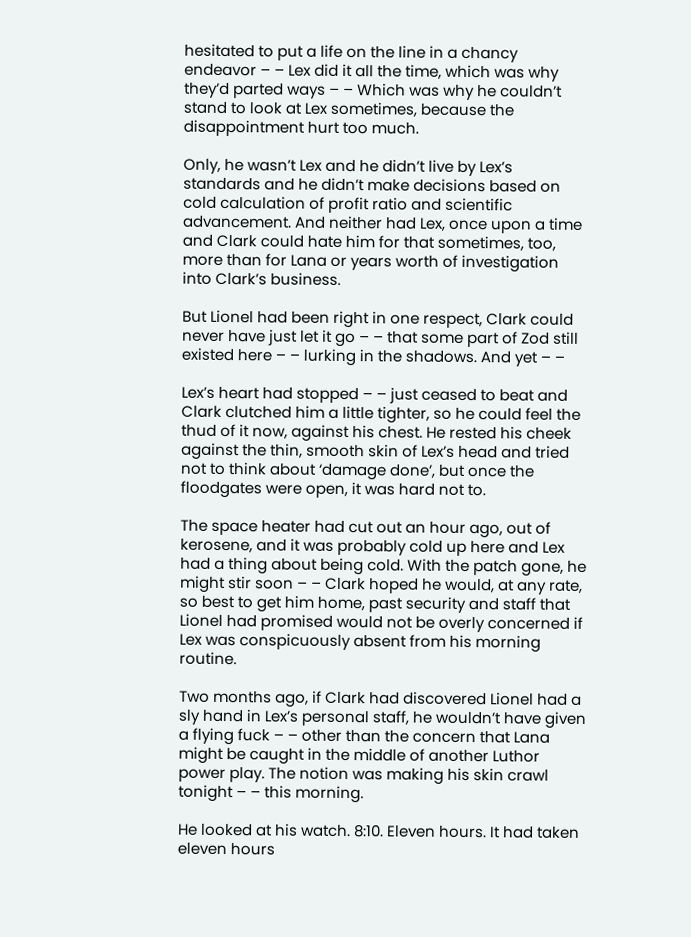hesitated to put a life on the line in a chancy endeavor – – Lex did it all the time, which was why they’d parted ways – – Which was why he couldn’t stand to look at Lex sometimes, because the disappointment hurt too much.

Only, he wasn’t Lex and he didn’t live by Lex’s standards and he didn’t make decisions based on cold calculation of profit ratio and scientific advancement. And neither had Lex, once upon a time and Clark could hate him for that sometimes, too, more than for Lana or years worth of investigation into Clark’s business.

But Lionel had been right in one respect, Clark could never have just let it go – – that some part of Zod still existed here – – lurking in the shadows. And yet – –

Lex’s heart had stopped – – just ceased to beat and Clark clutched him a little tighter, so he could feel the thud of it now, against his chest. He rested his cheek against the thin, smooth skin of Lex’s head and tried not to think about ‘damage done’, but once the floodgates were open, it was hard not to.

The space heater had cut out an hour ago, out of kerosene, and it was probably cold up here and Lex had a thing about being cold. With the patch gone, he might stir soon – – Clark hoped he would, at any rate, so best to get him home, past security and staff that Lionel had promised would not be overly concerned if Lex was conspicuously absent from his morning routine.

Two months ago, if Clark had discovered Lionel had a sly hand in Lex’s personal staff, he wouldn’t have given a flying fuck – – other than the concern that Lana might be caught in the middle of another Luthor power play. The notion was making his skin crawl tonight – – this morning.

He looked at his watch. 8:10. Eleven hours. It had taken eleven hours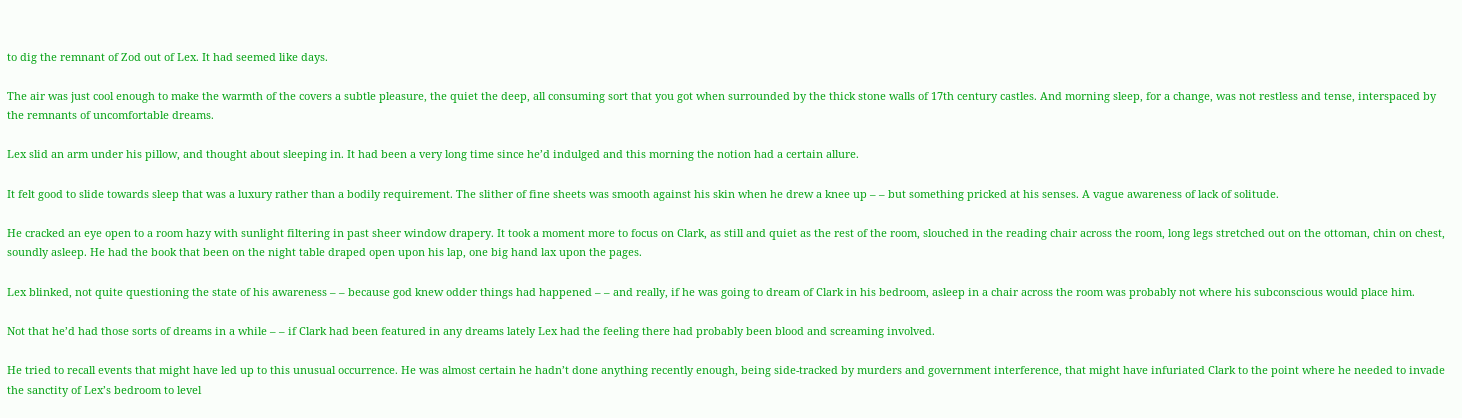to dig the remnant of Zod out of Lex. It had seemed like days.

The air was just cool enough to make the warmth of the covers a subtle pleasure, the quiet the deep, all consuming sort that you got when surrounded by the thick stone walls of 17th century castles. And morning sleep, for a change, was not restless and tense, interspaced by the remnants of uncomfortable dreams.

Lex slid an arm under his pillow, and thought about sleeping in. It had been a very long time since he’d indulged and this morning the notion had a certain allure.

It felt good to slide towards sleep that was a luxury rather than a bodily requirement. The slither of fine sheets was smooth against his skin when he drew a knee up – – but something pricked at his senses. A vague awareness of lack of solitude.

He cracked an eye open to a room hazy with sunlight filtering in past sheer window drapery. It took a moment more to focus on Clark, as still and quiet as the rest of the room, slouched in the reading chair across the room, long legs stretched out on the ottoman, chin on chest, soundly asleep. He had the book that been on the night table draped open upon his lap, one big hand lax upon the pages.

Lex blinked, not quite questioning the state of his awareness – – because god knew odder things had happened – – and really, if he was going to dream of Clark in his bedroom, asleep in a chair across the room was probably not where his subconscious would place him.

Not that he’d had those sorts of dreams in a while – – if Clark had been featured in any dreams lately Lex had the feeling there had probably been blood and screaming involved.

He tried to recall events that might have led up to this unusual occurrence. He was almost certain he hadn’t done anything recently enough, being side-tracked by murders and government interference, that might have infuriated Clark to the point where he needed to invade the sanctity of Lex’s bedroom to level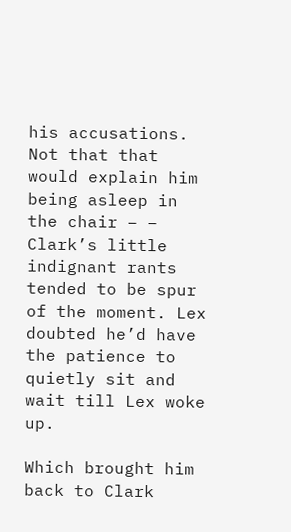his accusations. Not that that would explain him being asleep in the chair – – Clark’s little indignant rants tended to be spur of the moment. Lex doubted he’d have the patience to quietly sit and wait till Lex woke up.

Which brought him back to Clark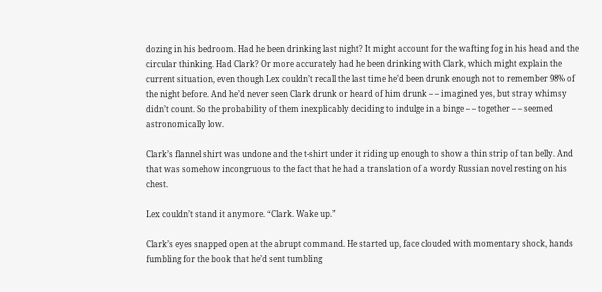dozing in his bedroom. Had he been drinking last night? It might account for the wafting fog in his head and the circular thinking. Had Clark? Or more accurately had he been drinking with Clark, which might explain the current situation, even though Lex couldn’t recall the last time he’d been drunk enough not to remember 98% of the night before. And he’d never seen Clark drunk or heard of him drunk – – imagined yes, but stray whimsy didn’t count. So the probability of them inexplicably deciding to indulge in a binge – – together – – seemed astronomically low.

Clark’s flannel shirt was undone and the t-shirt under it riding up enough to show a thin strip of tan belly. And that was somehow incongruous to the fact that he had a translation of a wordy Russian novel resting on his chest.

Lex couldn’t stand it anymore. “Clark. Wake up.”

Clark’s eyes snapped open at the abrupt command. He started up, face clouded with momentary shock, hands fumbling for the book that he’d sent tumbling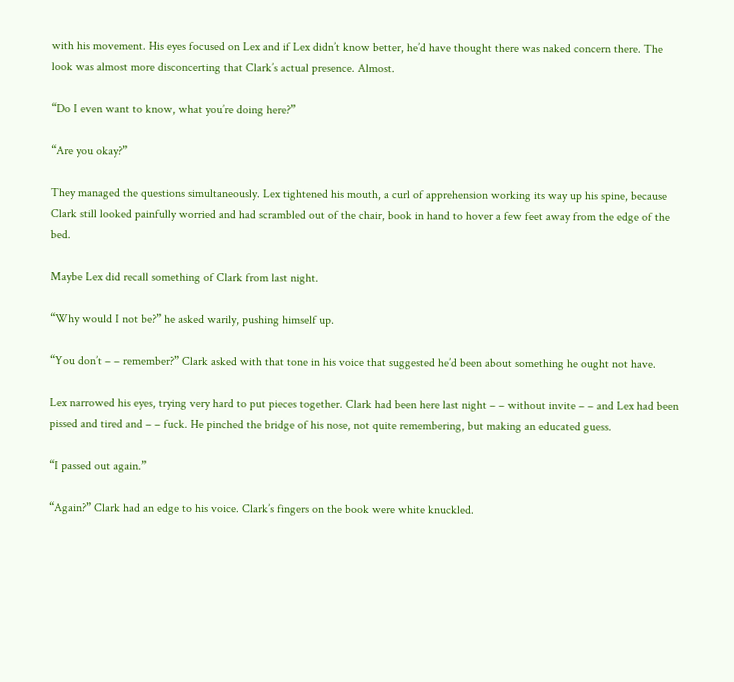with his movement. His eyes focused on Lex and if Lex didn’t know better, he’d have thought there was naked concern there. The look was almost more disconcerting that Clark’s actual presence. Almost.

“Do I even want to know, what you’re doing here?”

“Are you okay?”

They managed the questions simultaneously. Lex tightened his mouth, a curl of apprehension working its way up his spine, because Clark still looked painfully worried and had scrambled out of the chair, book in hand to hover a few feet away from the edge of the bed.

Maybe Lex did recall something of Clark from last night.

“Why would I not be?” he asked warily, pushing himself up.

“You don’t – – remember?” Clark asked with that tone in his voice that suggested he’d been about something he ought not have.

Lex narrowed his eyes, trying very hard to put pieces together. Clark had been here last night – – without invite – – and Lex had been pissed and tired and – – fuck. He pinched the bridge of his nose, not quite remembering, but making an educated guess.

“I passed out again.”

“Again?” Clark had an edge to his voice. Clark’s fingers on the book were white knuckled.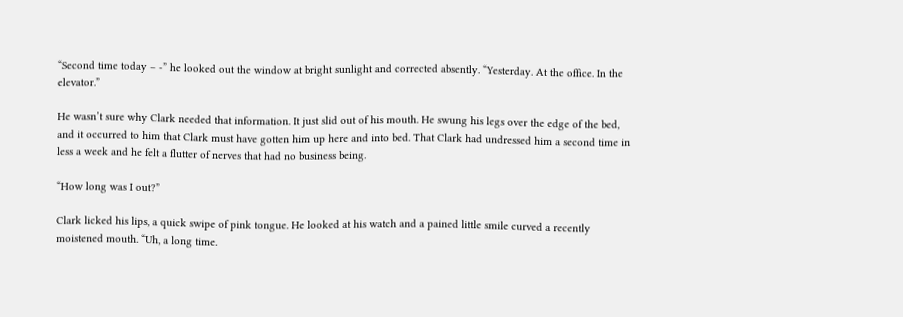“Second time today – -” he looked out the window at bright sunlight and corrected absently. “Yesterday. At the office. In the elevator.”

He wasn’t sure why Clark needed that information. It just slid out of his mouth. He swung his legs over the edge of the bed, and it occurred to him that Clark must have gotten him up here and into bed. That Clark had undressed him a second time in less a week and he felt a flutter of nerves that had no business being.

“How long was I out?”

Clark licked his lips, a quick swipe of pink tongue. He looked at his watch and a pained little smile curved a recently moistened mouth. “Uh, a long time.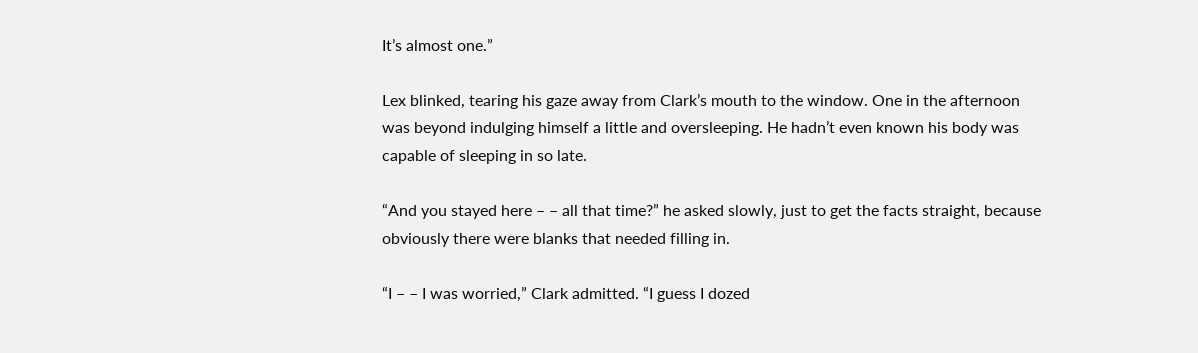It’s almost one.”

Lex blinked, tearing his gaze away from Clark’s mouth to the window. One in the afternoon was beyond indulging himself a little and oversleeping. He hadn’t even known his body was capable of sleeping in so late.

“And you stayed here – – all that time?” he asked slowly, just to get the facts straight, because obviously there were blanks that needed filling in.

“I – – I was worried,” Clark admitted. “I guess I dozed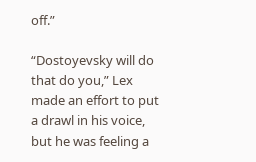off.”

“Dostoyevsky will do that do you,” Lex made an effort to put a drawl in his voice, but he was feeling a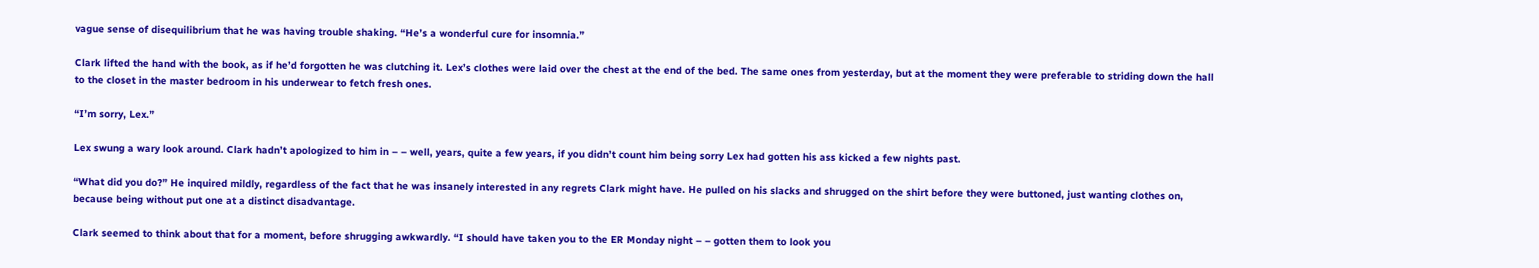vague sense of disequilibrium that he was having trouble shaking. “He’s a wonderful cure for insomnia.”

Clark lifted the hand with the book, as if he’d forgotten he was clutching it. Lex’s clothes were laid over the chest at the end of the bed. The same ones from yesterday, but at the moment they were preferable to striding down the hall to the closet in the master bedroom in his underwear to fetch fresh ones.

“I’m sorry, Lex.”

Lex swung a wary look around. Clark hadn’t apologized to him in – – well, years, quite a few years, if you didn’t count him being sorry Lex had gotten his ass kicked a few nights past.

“What did you do?” He inquired mildly, regardless of the fact that he was insanely interested in any regrets Clark might have. He pulled on his slacks and shrugged on the shirt before they were buttoned, just wanting clothes on, because being without put one at a distinct disadvantage.

Clark seemed to think about that for a moment, before shrugging awkwardly. “I should have taken you to the ER Monday night – – gotten them to look you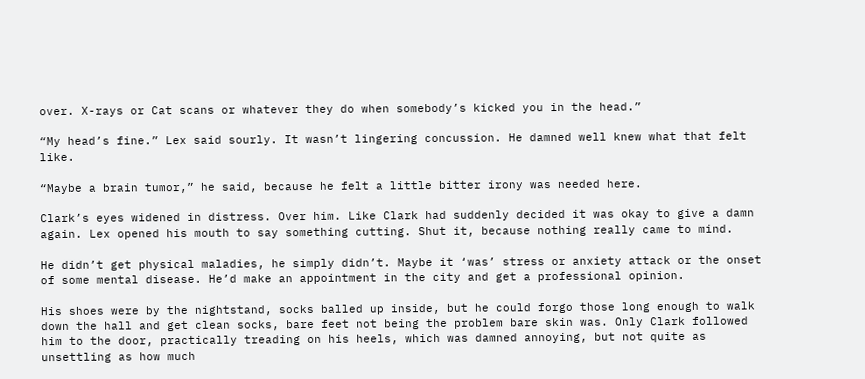over. X-rays or Cat scans or whatever they do when somebody’s kicked you in the head.”

“My head’s fine.” Lex said sourly. It wasn’t lingering concussion. He damned well knew what that felt like.

“Maybe a brain tumor,” he said, because he felt a little bitter irony was needed here.

Clark’s eyes widened in distress. Over him. Like Clark had suddenly decided it was okay to give a damn again. Lex opened his mouth to say something cutting. Shut it, because nothing really came to mind.

He didn’t get physical maladies, he simply didn’t. Maybe it ‘was’ stress or anxiety attack or the onset of some mental disease. He’d make an appointment in the city and get a professional opinion.

His shoes were by the nightstand, socks balled up inside, but he could forgo those long enough to walk down the hall and get clean socks, bare feet not being the problem bare skin was. Only Clark followed him to the door, practically treading on his heels, which was damned annoying, but not quite as unsettling as how much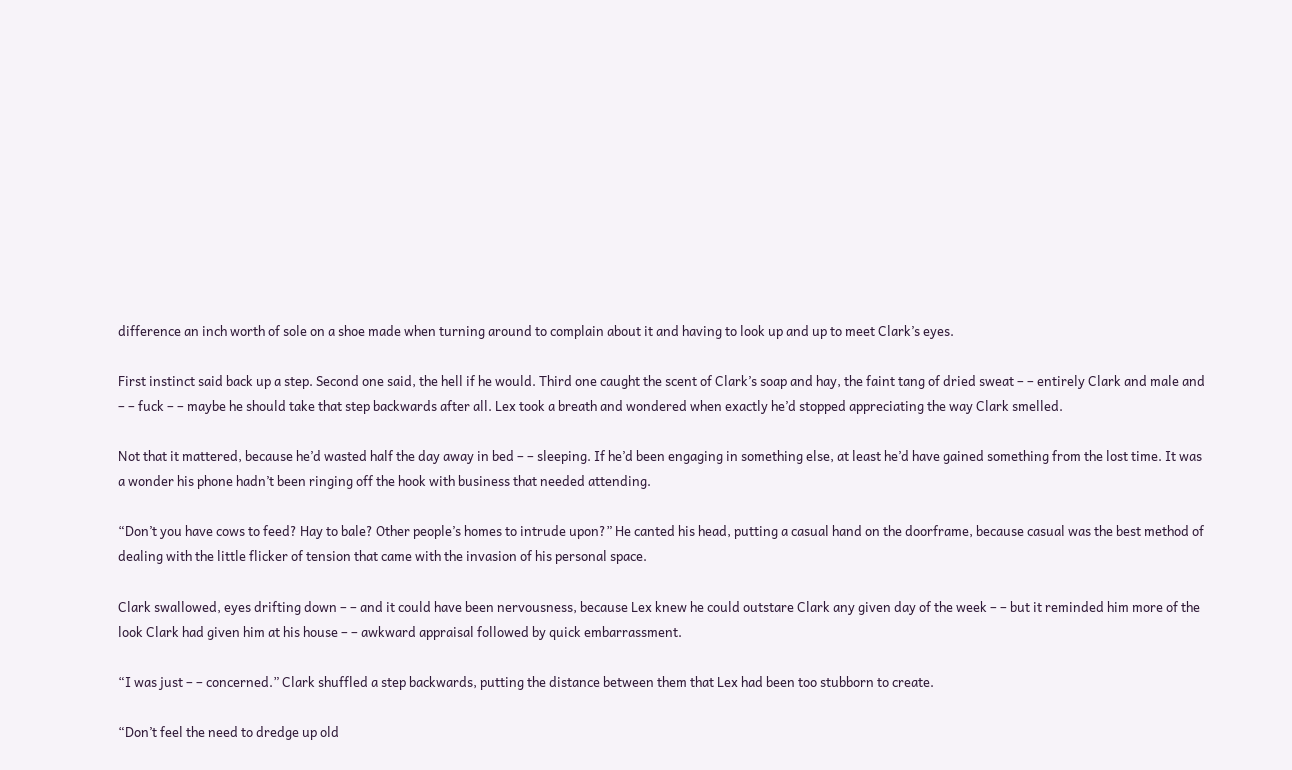difference an inch worth of sole on a shoe made when turning around to complain about it and having to look up and up to meet Clark’s eyes.

First instinct said back up a step. Second one said, the hell if he would. Third one caught the scent of Clark’s soap and hay, the faint tang of dried sweat – – entirely Clark and male and – – fuck – – maybe he should take that step backwards after all. Lex took a breath and wondered when exactly he’d stopped appreciating the way Clark smelled.

Not that it mattered, because he’d wasted half the day away in bed – – sleeping. If he’d been engaging in something else, at least he’d have gained something from the lost time. It was a wonder his phone hadn’t been ringing off the hook with business that needed attending.

“Don’t you have cows to feed? Hay to bale? Other people’s homes to intrude upon?” He canted his head, putting a casual hand on the doorframe, because casual was the best method of dealing with the little flicker of tension that came with the invasion of his personal space.

Clark swallowed, eyes drifting down – – and it could have been nervousness, because Lex knew he could outstare Clark any given day of the week – – but it reminded him more of the look Clark had given him at his house – – awkward appraisal followed by quick embarrassment.

“I was just – – concerned.” Clark shuffled a step backwards, putting the distance between them that Lex had been too stubborn to create.

“Don’t feel the need to dredge up old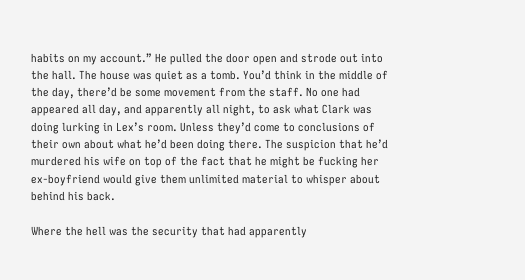habits on my account.” He pulled the door open and strode out into the hall. The house was quiet as a tomb. You’d think in the middle of the day, there’d be some movement from the staff. No one had appeared all day, and apparently all night, to ask what Clark was doing lurking in Lex’s room. Unless they’d come to conclusions of their own about what he’d been doing there. The suspicion that he’d murdered his wife on top of the fact that he might be fucking her ex-boyfriend would give them unlimited material to whisper about behind his back.

Where the hell was the security that had apparently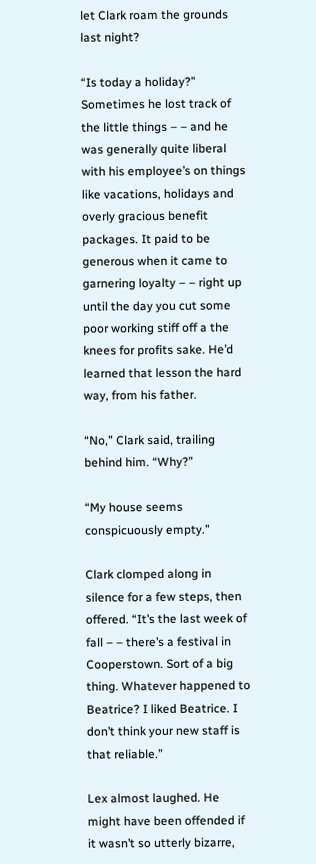let Clark roam the grounds last night?

“Is today a holiday?” Sometimes he lost track of the little things – – and he was generally quite liberal with his employee’s on things like vacations, holidays and overly gracious benefit packages. It paid to be generous when it came to garnering loyalty – – right up until the day you cut some poor working stiff off a the knees for profits sake. He’d learned that lesson the hard way, from his father.

“No,” Clark said, trailing behind him. “Why?”

“My house seems conspicuously empty.”

Clark clomped along in silence for a few steps, then offered. “It’s the last week of fall – – there’s a festival in Cooperstown. Sort of a big thing. Whatever happened to Beatrice? I liked Beatrice. I don’t think your new staff is that reliable.”

Lex almost laughed. He might have been offended if it wasn’t so utterly bizarre,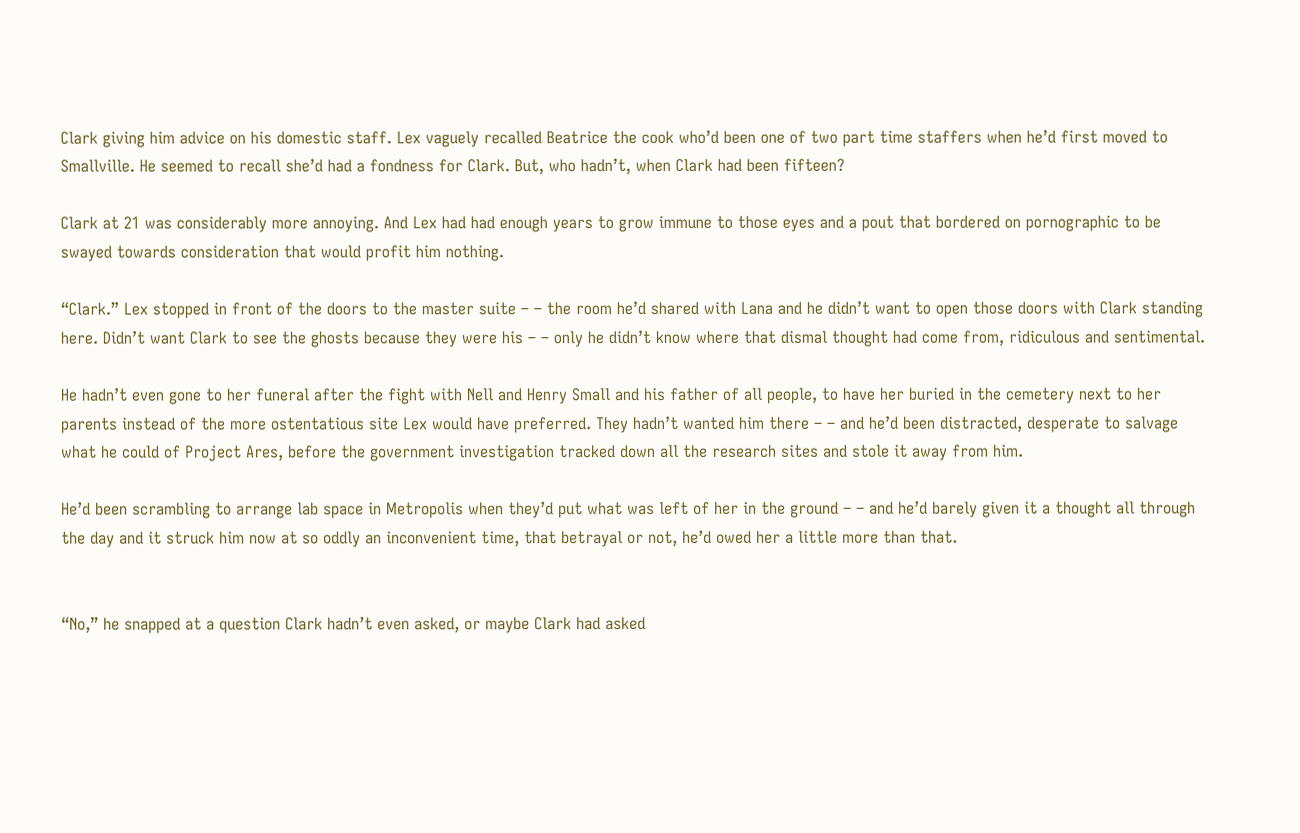Clark giving him advice on his domestic staff. Lex vaguely recalled Beatrice the cook who’d been one of two part time staffers when he’d first moved to Smallville. He seemed to recall she’d had a fondness for Clark. But, who hadn’t, when Clark had been fifteen?

Clark at 21 was considerably more annoying. And Lex had had enough years to grow immune to those eyes and a pout that bordered on pornographic to be swayed towards consideration that would profit him nothing.

“Clark.” Lex stopped in front of the doors to the master suite – – the room he’d shared with Lana and he didn’t want to open those doors with Clark standing here. Didn’t want Clark to see the ghosts because they were his – – only he didn’t know where that dismal thought had come from, ridiculous and sentimental.

He hadn’t even gone to her funeral after the fight with Nell and Henry Small and his father of all people, to have her buried in the cemetery next to her parents instead of the more ostentatious site Lex would have preferred. They hadn’t wanted him there – – and he’d been distracted, desperate to salvage what he could of Project Ares, before the government investigation tracked down all the research sites and stole it away from him.

He’d been scrambling to arrange lab space in Metropolis when they’d put what was left of her in the ground – – and he’d barely given it a thought all through the day and it struck him now at so oddly an inconvenient time, that betrayal or not, he’d owed her a little more than that.


“No,” he snapped at a question Clark hadn’t even asked, or maybe Clark had asked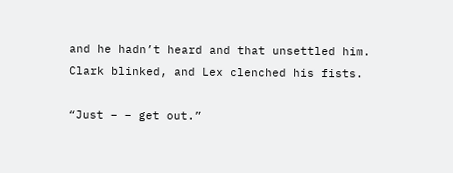and he hadn’t heard and that unsettled him. Clark blinked, and Lex clenched his fists.

“Just – – get out.”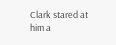Clark stared at him a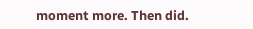moment more. Then did.